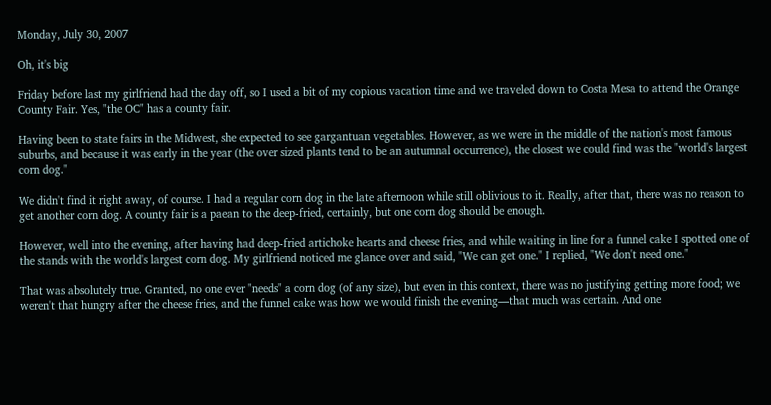Monday, July 30, 2007

Oh, it's big

Friday before last my girlfriend had the day off, so I used a bit of my copious vacation time and we traveled down to Costa Mesa to attend the Orange County Fair. Yes, "the OC" has a county fair.

Having been to state fairs in the Midwest, she expected to see gargantuan vegetables. However, as we were in the middle of the nation's most famous suburbs, and because it was early in the year (the over sized plants tend to be an autumnal occurrence), the closest we could find was the "world's largest corn dog."

We didn't find it right away, of course. I had a regular corn dog in the late afternoon while still oblivious to it. Really, after that, there was no reason to get another corn dog. A county fair is a paean to the deep-fried, certainly, but one corn dog should be enough.

However, well into the evening, after having had deep-fried artichoke hearts and cheese fries, and while waiting in line for a funnel cake I spotted one of the stands with the world's largest corn dog. My girlfriend noticed me glance over and said, "We can get one." I replied, "We don't need one."

That was absolutely true. Granted, no one ever "needs" a corn dog (of any size), but even in this context, there was no justifying getting more food; we weren't that hungry after the cheese fries, and the funnel cake was how we would finish the evening—that much was certain. And one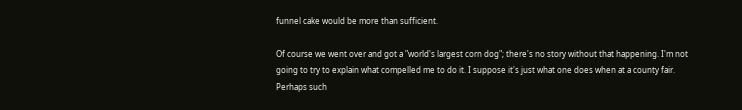funnel cake would be more than sufficient.

Of course we went over and got a "world's largest corn dog"; there's no story without that happening. I'm not going to try to explain what compelled me to do it. I suppose it's just what one does when at a county fair. Perhaps such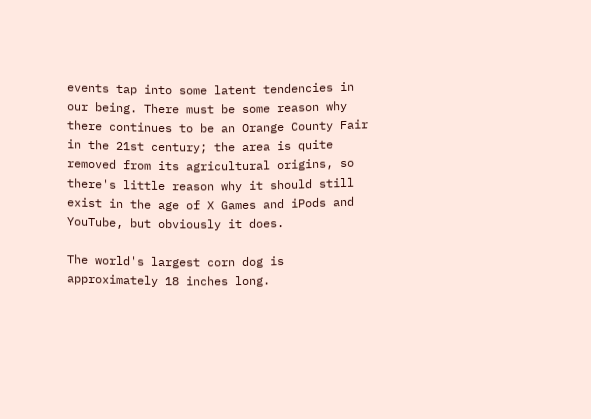events tap into some latent tendencies in our being. There must be some reason why there continues to be an Orange County Fair in the 21st century; the area is quite removed from its agricultural origins, so there's little reason why it should still exist in the age of X Games and iPods and YouTube, but obviously it does.

The world's largest corn dog is approximately 18 inches long.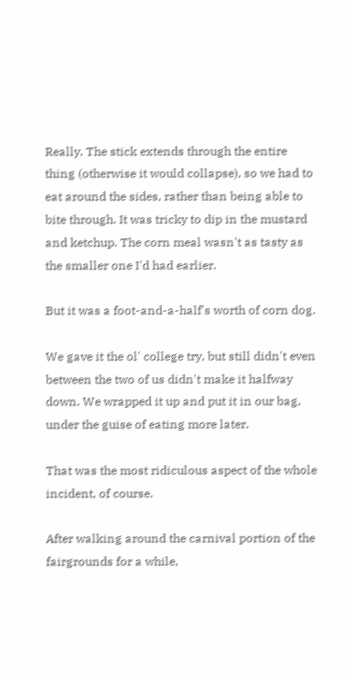Really. The stick extends through the entire thing (otherwise it would collapse), so we had to eat around the sides, rather than being able to bite through. It was tricky to dip in the mustard and ketchup. The corn meal wasn't as tasty as the smaller one I'd had earlier.

But it was a foot-and-a-half's worth of corn dog.

We gave it the ol' college try, but still didn't even between the two of us didn't make it halfway down. We wrapped it up and put it in our bag, under the guise of eating more later.

That was the most ridiculous aspect of the whole incident, of course.

After walking around the carnival portion of the fairgrounds for a while,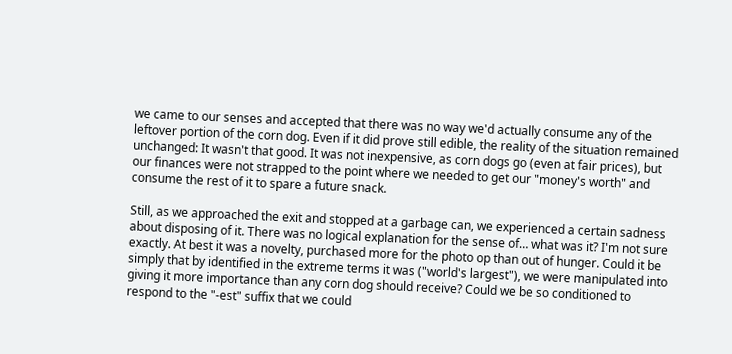we came to our senses and accepted that there was no way we'd actually consume any of the leftover portion of the corn dog. Even if it did prove still edible, the reality of the situation remained unchanged: It wasn't that good. It was not inexpensive, as corn dogs go (even at fair prices), but our finances were not strapped to the point where we needed to get our "money's worth" and consume the rest of it to spare a future snack.

Still, as we approached the exit and stopped at a garbage can, we experienced a certain sadness about disposing of it. There was no logical explanation for the sense of… what was it? I'm not sure exactly. At best it was a novelty, purchased more for the photo op than out of hunger. Could it be simply that by identified in the extreme terms it was ("world's largest"), we were manipulated into giving it more importance than any corn dog should receive? Could we be so conditioned to respond to the "-est" suffix that we could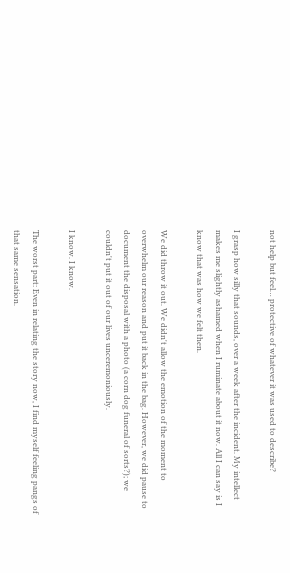not help but feel… protective of whatever it was used to describe?

I grasp how silly that sounds, over a week after the incident. My intellect makes me slightly ashamed when I ruminate about it now. All I can say is I know that was how we felt then.

We did throw it out. We didn't allow the emotion of the moment to overwhelm our reason and put it back in the bag. However, we did pause to document the disposal with a photo (a corn dog funeral of sorts?); we couldn't put it out of our lives unceremoniously.

I know. I know.

The worst part: Even in relating the story now, I find myself feeling pangs of that same sensation.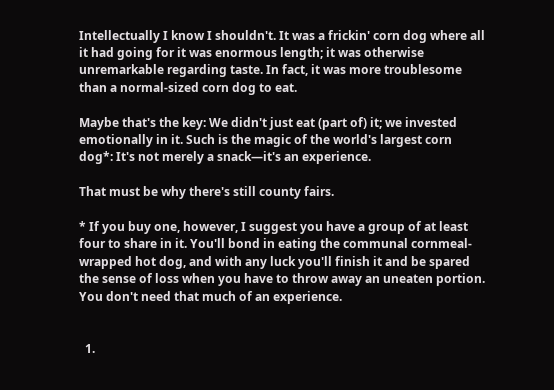Intellectually I know I shouldn't. It was a frickin' corn dog where all it had going for it was enormous length; it was otherwise unremarkable regarding taste. In fact, it was more troublesome than a normal-sized corn dog to eat.

Maybe that's the key: We didn't just eat (part of) it; we invested emotionally in it. Such is the magic of the world's largest corn dog*: It's not merely a snack—it's an experience.

That must be why there's still county fairs.

* If you buy one, however, I suggest you have a group of at least four to share in it. You'll bond in eating the communal cornmeal-wrapped hot dog, and with any luck you'll finish it and be spared the sense of loss when you have to throw away an uneaten portion. You don't need that much of an experience.


  1.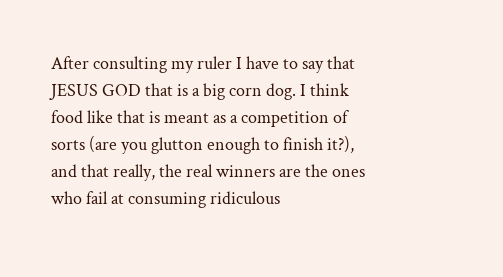After consulting my ruler I have to say that JESUS GOD that is a big corn dog. I think food like that is meant as a competition of sorts (are you glutton enough to finish it?), and that really, the real winners are the ones who fail at consuming ridiculous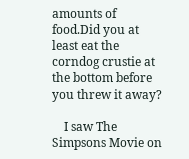amounts of food.Did you at least eat the corndog crustie at the bottom before you threw it away?

    I saw The Simpsons Movie on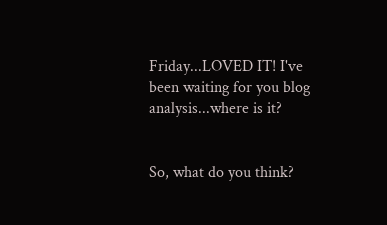Friday...LOVED IT! I've been waiting for you blog analysis...where is it?


So, what do you think?